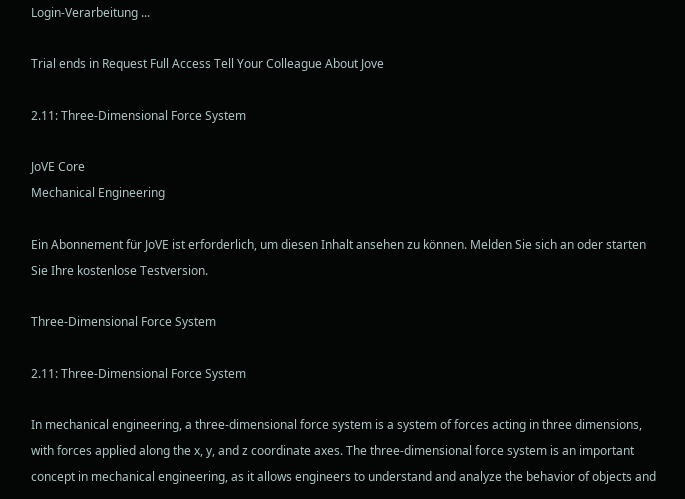Login-Verarbeitung ...

Trial ends in Request Full Access Tell Your Colleague About Jove

2.11: Three-Dimensional Force System

JoVE Core
Mechanical Engineering

Ein Abonnement für JoVE ist erforderlich, um diesen Inhalt ansehen zu können. Melden Sie sich an oder starten Sie Ihre kostenlose Testversion.

Three-Dimensional Force System

2.11: Three-Dimensional Force System

In mechanical engineering, a three-dimensional force system is a system of forces acting in three dimensions, with forces applied along the x, y, and z coordinate axes. The three-dimensional force system is an important concept in mechanical engineering, as it allows engineers to understand and analyze the behavior of objects and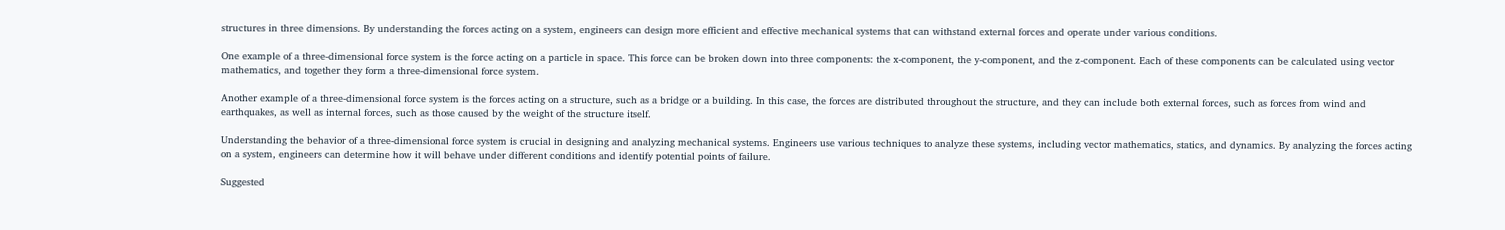structures in three dimensions. By understanding the forces acting on a system, engineers can design more efficient and effective mechanical systems that can withstand external forces and operate under various conditions.

One example of a three-dimensional force system is the force acting on a particle in space. This force can be broken down into three components: the x-component, the y-component, and the z-component. Each of these components can be calculated using vector mathematics, and together they form a three-dimensional force system.

Another example of a three-dimensional force system is the forces acting on a structure, such as a bridge or a building. In this case, the forces are distributed throughout the structure, and they can include both external forces, such as forces from wind and earthquakes, as well as internal forces, such as those caused by the weight of the structure itself.

Understanding the behavior of a three-dimensional force system is crucial in designing and analyzing mechanical systems. Engineers use various techniques to analyze these systems, including vector mathematics, statics, and dynamics. By analyzing the forces acting on a system, engineers can determine how it will behave under different conditions and identify potential points of failure.

Suggested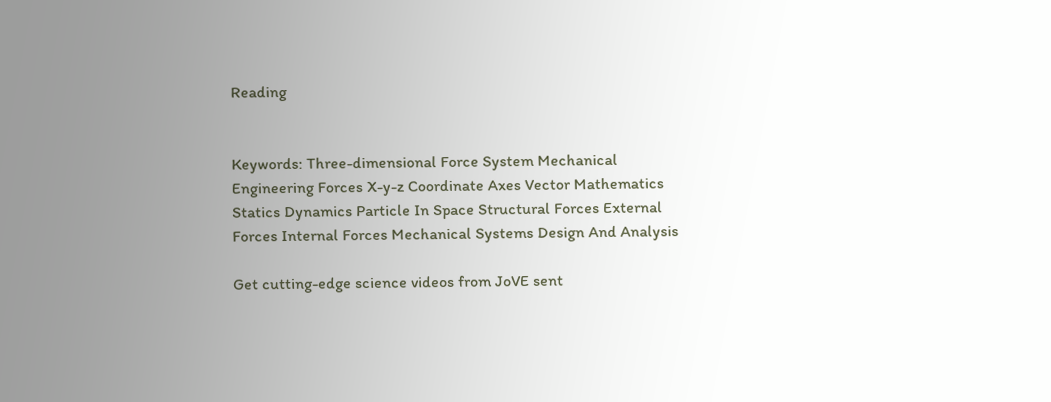Reading


Keywords: Three-dimensional Force System Mechanical Engineering Forces X-y-z Coordinate Axes Vector Mathematics Statics Dynamics Particle In Space Structural Forces External Forces Internal Forces Mechanical Systems Design And Analysis

Get cutting-edge science videos from JoVE sent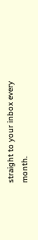straight to your inbox every month.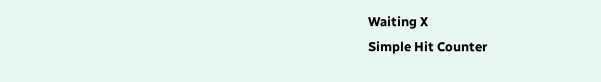Waiting X
Simple Hit Counter